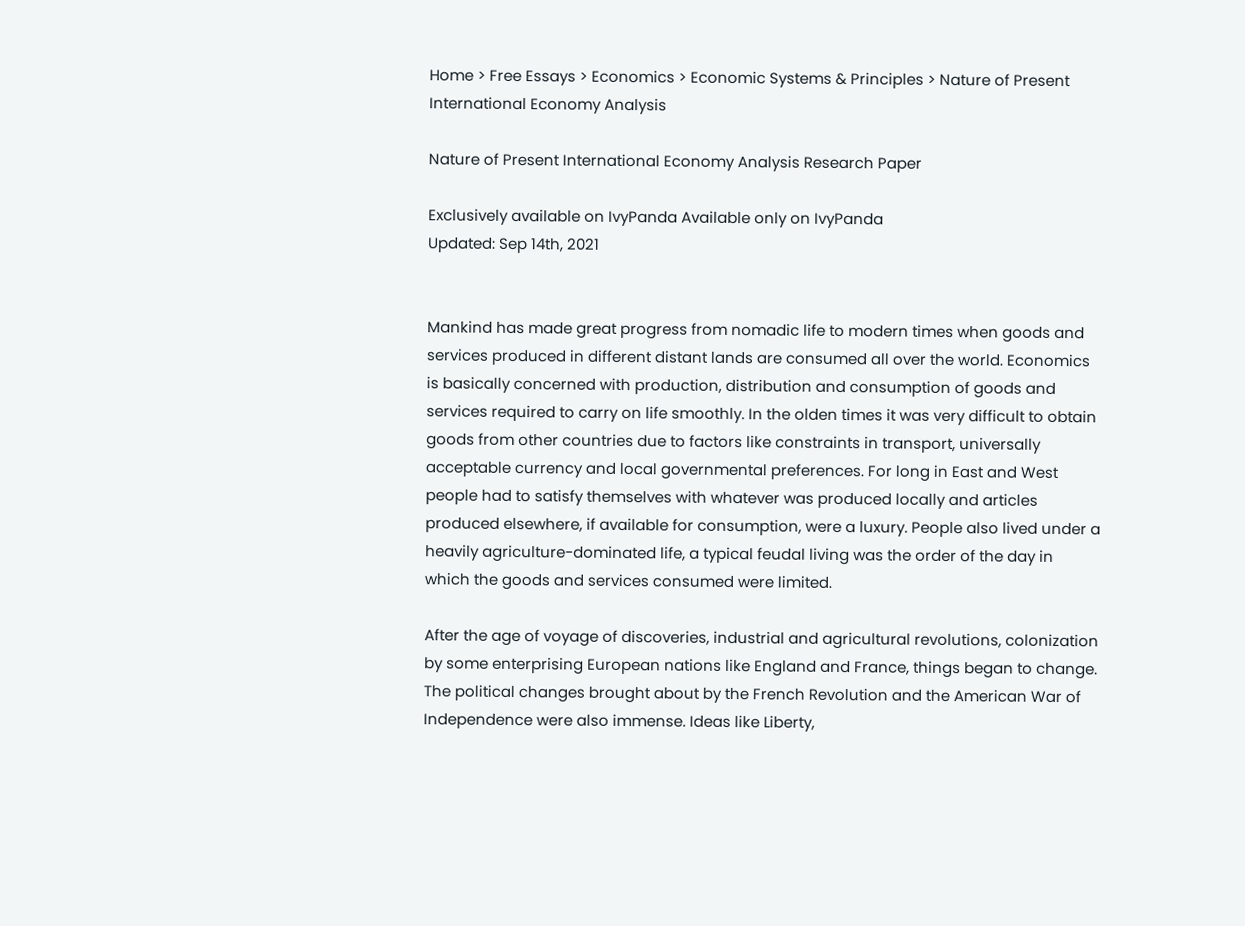Home > Free Essays > Economics > Economic Systems & Principles > Nature of Present International Economy Analysis

Nature of Present International Economy Analysis Research Paper

Exclusively available on IvyPanda Available only on IvyPanda
Updated: Sep 14th, 2021


Mankind has made great progress from nomadic life to modern times when goods and services produced in different distant lands are consumed all over the world. Economics is basically concerned with production, distribution and consumption of goods and services required to carry on life smoothly. In the olden times it was very difficult to obtain goods from other countries due to factors like constraints in transport, universally acceptable currency and local governmental preferences. For long in East and West people had to satisfy themselves with whatever was produced locally and articles produced elsewhere, if available for consumption, were a luxury. People also lived under a heavily agriculture-dominated life, a typical feudal living was the order of the day in which the goods and services consumed were limited.

After the age of voyage of discoveries, industrial and agricultural revolutions, colonization by some enterprising European nations like England and France, things began to change. The political changes brought about by the French Revolution and the American War of Independence were also immense. Ideas like Liberty,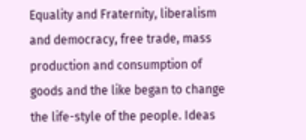Equality and Fraternity, liberalism and democracy, free trade, mass production and consumption of goods and the like began to change the life-style of the people. Ideas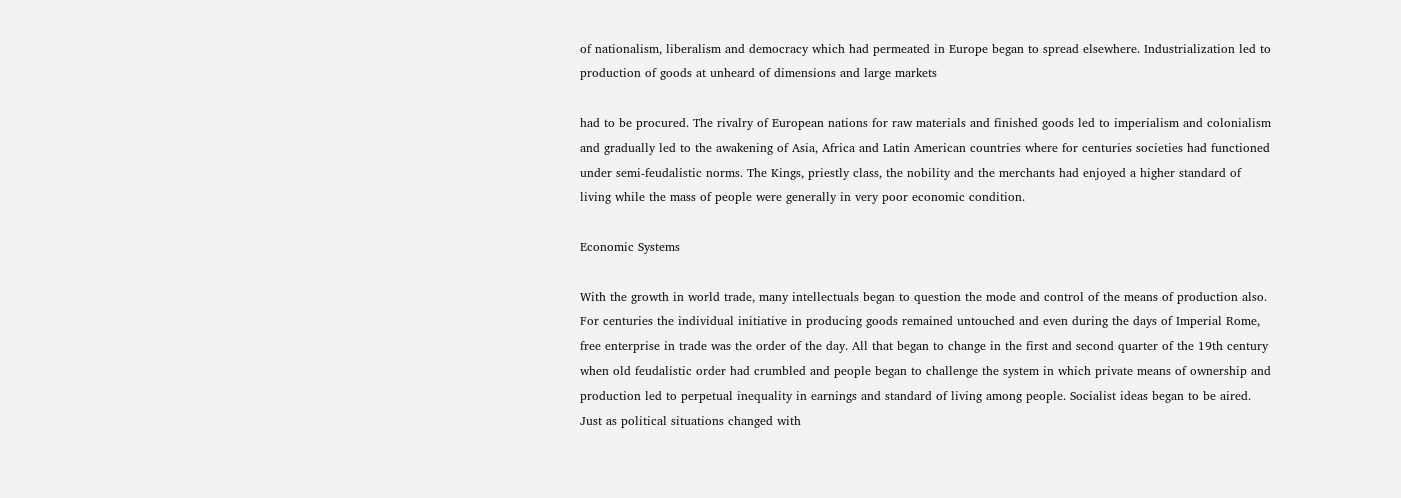of nationalism, liberalism and democracy which had permeated in Europe began to spread elsewhere. Industrialization led to production of goods at unheard of dimensions and large markets

had to be procured. The rivalry of European nations for raw materials and finished goods led to imperialism and colonialism and gradually led to the awakening of Asia, Africa and Latin American countries where for centuries societies had functioned under semi-feudalistic norms. The Kings, priestly class, the nobility and the merchants had enjoyed a higher standard of living while the mass of people were generally in very poor economic condition.

Economic Systems

With the growth in world trade, many intellectuals began to question the mode and control of the means of production also. For centuries the individual initiative in producing goods remained untouched and even during the days of Imperial Rome, free enterprise in trade was the order of the day. All that began to change in the first and second quarter of the 19th century when old feudalistic order had crumbled and people began to challenge the system in which private means of ownership and production led to perpetual inequality in earnings and standard of living among people. Socialist ideas began to be aired. Just as political situations changed with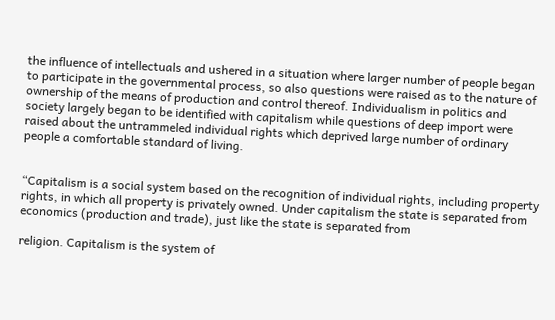the influence of intellectuals and ushered in a situation where larger number of people began to participate in the governmental process, so also questions were raised as to the nature of ownership of the means of production and control thereof. Individualism in politics and society largely began to be identified with capitalism while questions of deep import were raised about the untrammeled individual rights which deprived large number of ordinary people a comfortable standard of living.


“Capitalism is a social system based on the recognition of individual rights, including property rights, in which all property is privately owned. Under capitalism the state is separated from economics (production and trade), just like the state is separated from

religion. Capitalism is the system of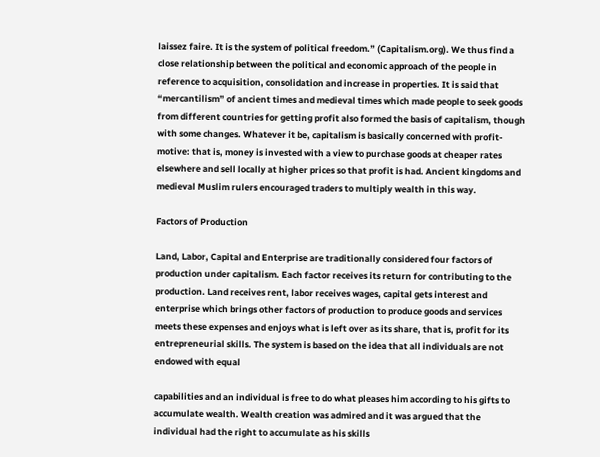laissez faire. It is the system of political freedom.” (Capitalism.org). We thus find a close relationship between the political and economic approach of the people in reference to acquisition, consolidation and increase in properties. It is said that “mercantilism” of ancient times and medieval times which made people to seek goods from different countries for getting profit also formed the basis of capitalism, though with some changes. Whatever it be, capitalism is basically concerned with profit-motive: that is, money is invested with a view to purchase goods at cheaper rates elsewhere and sell locally at higher prices so that profit is had. Ancient kingdoms and medieval Muslim rulers encouraged traders to multiply wealth in this way.

Factors of Production

Land, Labor, Capital and Enterprise are traditionally considered four factors of production under capitalism. Each factor receives its return for contributing to the production. Land receives rent, labor receives wages, capital gets interest and enterprise which brings other factors of production to produce goods and services meets these expenses and enjoys what is left over as its share, that is, profit for its entrepreneurial skills. The system is based on the idea that all individuals are not endowed with equal

capabilities and an individual is free to do what pleases him according to his gifts to accumulate wealth. Wealth creation was admired and it was argued that the individual had the right to accumulate as his skills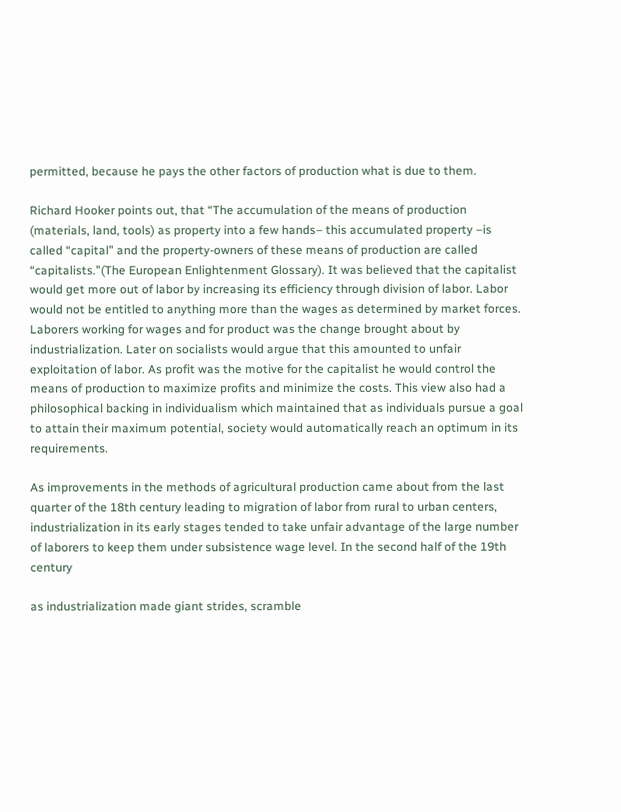permitted, because he pays the other factors of production what is due to them.

Richard Hooker points out, that “The accumulation of the means of production (materials, land, tools) as property into a few hands– this accumulated property –is called “capital” and the property-owners of these means of production are called “capitalists.”(The European Enlightenment Glossary). It was believed that the capitalist would get more out of labor by increasing its efficiency through division of labor. Labor would not be entitled to anything more than the wages as determined by market forces. Laborers working for wages and for product was the change brought about by industrialization. Later on socialists would argue that this amounted to unfair exploitation of labor. As profit was the motive for the capitalist he would control the means of production to maximize profits and minimize the costs. This view also had a philosophical backing in individualism which maintained that as individuals pursue a goal to attain their maximum potential, society would automatically reach an optimum in its requirements.

As improvements in the methods of agricultural production came about from the last quarter of the 18th century leading to migration of labor from rural to urban centers, industrialization in its early stages tended to take unfair advantage of the large number of laborers to keep them under subsistence wage level. In the second half of the 19th century

as industrialization made giant strides, scramble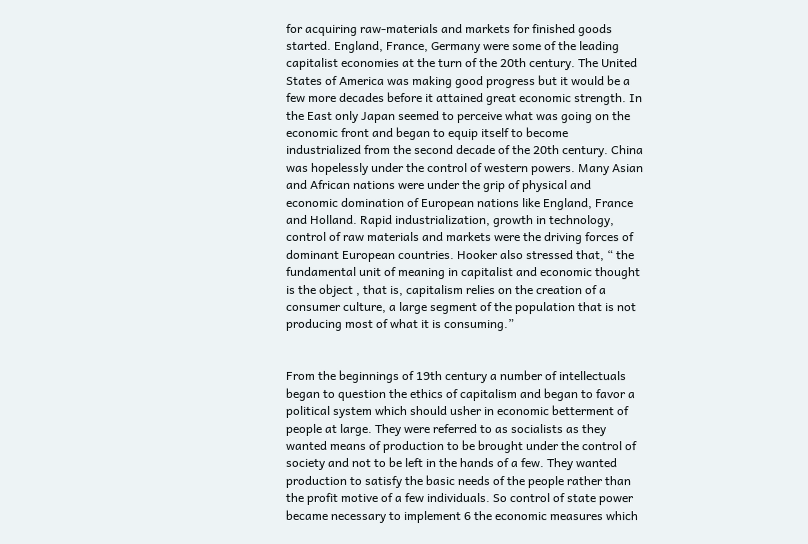for acquiring raw-materials and markets for finished goods started. England, France, Germany were some of the leading capitalist economies at the turn of the 20th century. The United States of America was making good progress but it would be a few more decades before it attained great economic strength. In the East only Japan seemed to perceive what was going on the economic front and began to equip itself to become industrialized from the second decade of the 20th century. China was hopelessly under the control of western powers. Many Asian and African nations were under the grip of physical and economic domination of European nations like England, France and Holland. Rapid industrialization, growth in technology, control of raw materials and markets were the driving forces of dominant European countries. Hooker also stressed that, “ the fundamental unit of meaning in capitalist and economic thought is the object , that is, capitalism relies on the creation of a consumer culture, a large segment of the population that is not producing most of what it is consuming.”


From the beginnings of 19th century a number of intellectuals began to question the ethics of capitalism and began to favor a political system which should usher in economic betterment of people at large. They were referred to as socialists as they wanted means of production to be brought under the control of society and not to be left in the hands of a few. They wanted production to satisfy the basic needs of the people rather than the profit motive of a few individuals. So control of state power became necessary to implement 6 the economic measures which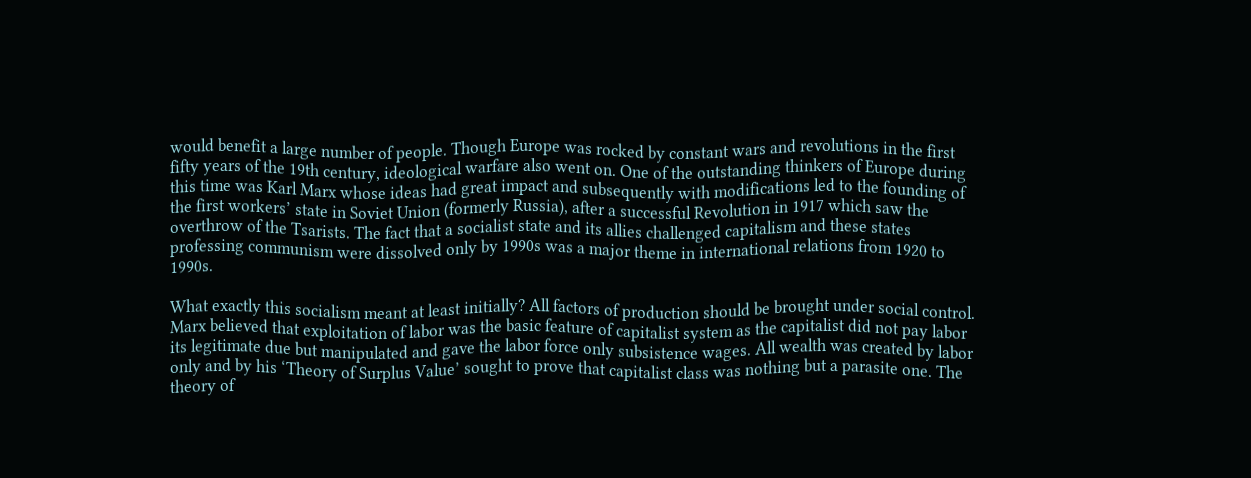would benefit a large number of people. Though Europe was rocked by constant wars and revolutions in the first fifty years of the 19th century, ideological warfare also went on. One of the outstanding thinkers of Europe during this time was Karl Marx whose ideas had great impact and subsequently with modifications led to the founding of the first workers’ state in Soviet Union (formerly Russia), after a successful Revolution in 1917 which saw the overthrow of the Tsarists. The fact that a socialist state and its allies challenged capitalism and these states professing communism were dissolved only by 1990s was a major theme in international relations from 1920 to 1990s.

What exactly this socialism meant at least initially? All factors of production should be brought under social control. Marx believed that exploitation of labor was the basic feature of capitalist system as the capitalist did not pay labor its legitimate due but manipulated and gave the labor force only subsistence wages. All wealth was created by labor only and by his ‘Theory of Surplus Value’ sought to prove that capitalist class was nothing but a parasite one. The theory of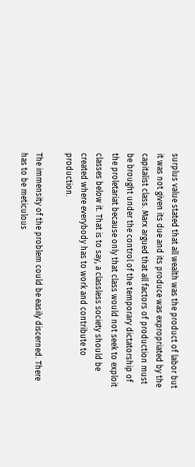surplus value stated that all wealth was the product of labor but it was not given its due and its produce was expropriated by the capitalist class. Marx argued that all factors of production must be brought under the control of the temporary dictatorship of the proletariat because only that class would not seek to exploit classes below it. That is to say, a classless society should be created where everybody has to work and contribute to production.

The immensity of the problem could be easily discerned. There has to be meticulous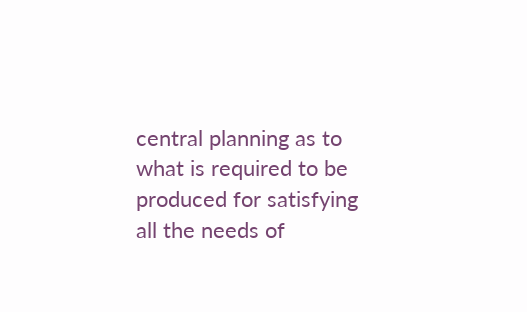central planning as to what is required to be produced for satisfying all the needs of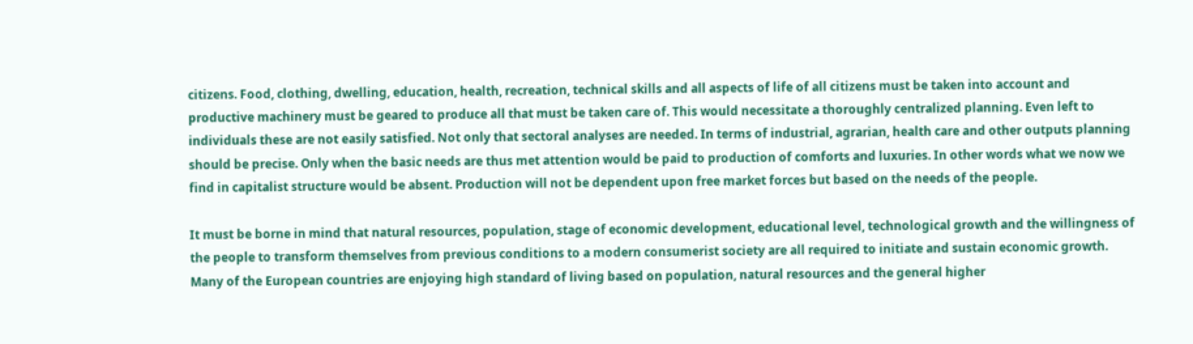citizens. Food, clothing, dwelling, education, health, recreation, technical skills and all aspects of life of all citizens must be taken into account and productive machinery must be geared to produce all that must be taken care of. This would necessitate a thoroughly centralized planning. Even left to individuals these are not easily satisfied. Not only that sectoral analyses are needed. In terms of industrial, agrarian, health care and other outputs planning should be precise. Only when the basic needs are thus met attention would be paid to production of comforts and luxuries. In other words what we now we find in capitalist structure would be absent. Production will not be dependent upon free market forces but based on the needs of the people.

It must be borne in mind that natural resources, population, stage of economic development, educational level, technological growth and the willingness of the people to transform themselves from previous conditions to a modern consumerist society are all required to initiate and sustain economic growth. Many of the European countries are enjoying high standard of living based on population, natural resources and the general higher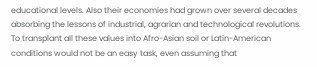educational levels. Also their economies had grown over several decades absorbing the lessons of industrial, agrarian and technological revolutions. To transplant all these values into Afro-Asian soil or Latin-American conditions would not be an easy task, even assuming that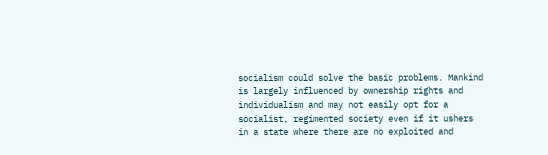socialism could solve the basic problems. Mankind is largely influenced by ownership rights and individualism and may not easily opt for a socialist, regimented society even if it ushers in a state where there are no exploited and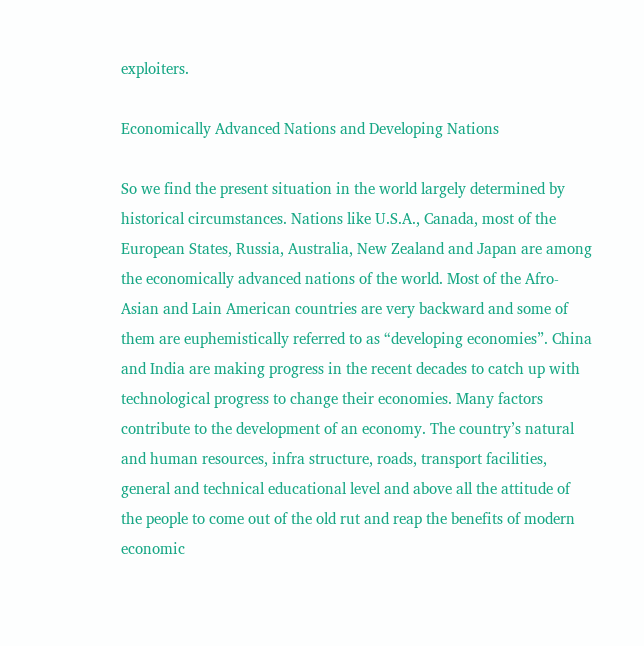exploiters.

Economically Advanced Nations and Developing Nations

So we find the present situation in the world largely determined by historical circumstances. Nations like U.S.A., Canada, most of the European States, Russia, Australia, New Zealand and Japan are among the economically advanced nations of the world. Most of the Afro-Asian and Lain American countries are very backward and some of them are euphemistically referred to as “developing economies”. China and India are making progress in the recent decades to catch up with technological progress to change their economies. Many factors contribute to the development of an economy. The country’s natural and human resources, infra structure, roads, transport facilities, general and technical educational level and above all the attitude of the people to come out of the old rut and reap the benefits of modern economic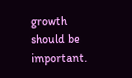growth should be important.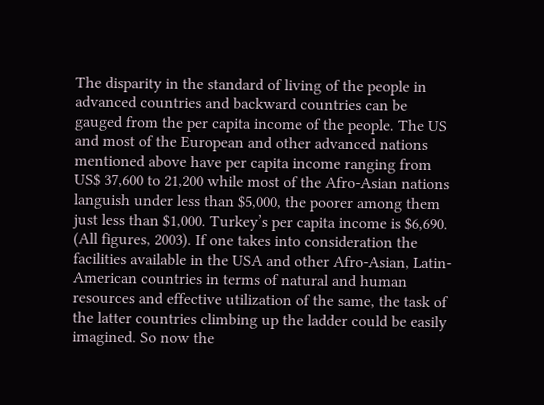The disparity in the standard of living of the people in advanced countries and backward countries can be gauged from the per capita income of the people. The US and most of the European and other advanced nations mentioned above have per capita income ranging from US$ 37,600 to 21,200 while most of the Afro-Asian nations languish under less than $5,000, the poorer among them just less than $1,000. Turkey’s per capita income is $6,690. (All figures, 2003). If one takes into consideration the facilities available in the USA and other Afro-Asian, Latin-American countries in terms of natural and human resources and effective utilization of the same, the task of the latter countries climbing up the ladder could be easily imagined. So now the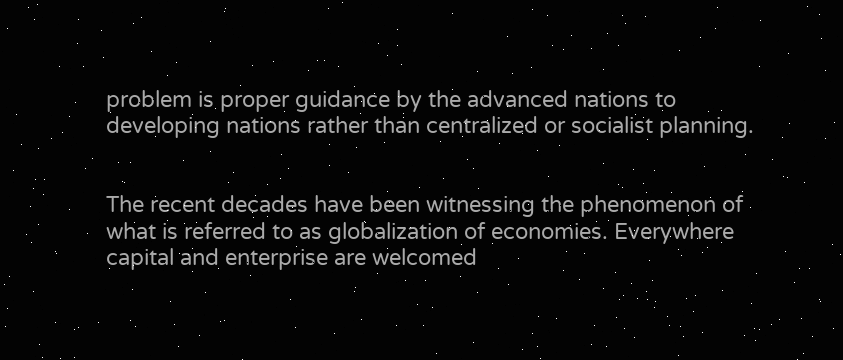problem is proper guidance by the advanced nations to developing nations rather than centralized or socialist planning.


The recent decades have been witnessing the phenomenon of what is referred to as globalization of economies. Everywhere capital and enterprise are welcomed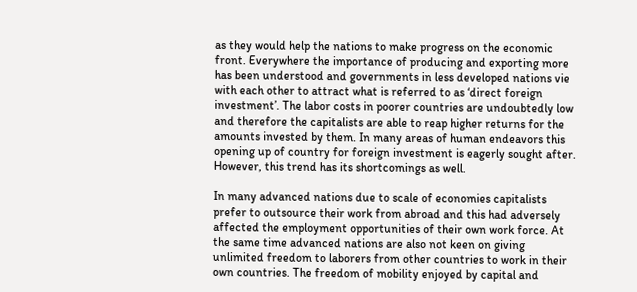as they would help the nations to make progress on the economic front. Everywhere the importance of producing and exporting more has been understood and governments in less developed nations vie with each other to attract what is referred to as ‘direct foreign investment’. The labor costs in poorer countries are undoubtedly low and therefore the capitalists are able to reap higher returns for the amounts invested by them. In many areas of human endeavors this opening up of country for foreign investment is eagerly sought after. However, this trend has its shortcomings as well.

In many advanced nations due to scale of economies capitalists prefer to outsource their work from abroad and this had adversely affected the employment opportunities of their own work force. At the same time advanced nations are also not keen on giving unlimited freedom to laborers from other countries to work in their own countries. The freedom of mobility enjoyed by capital and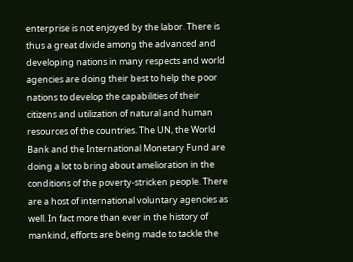enterprise is not enjoyed by the labor. There is thus a great divide among the advanced and developing nations in many respects and world agencies are doing their best to help the poor nations to develop the capabilities of their citizens and utilization of natural and human resources of the countries. The UN, the World Bank and the International Monetary Fund are doing a lot to bring about amelioration in the conditions of the poverty-stricken people. There are a host of international voluntary agencies as well. In fact more than ever in the history of mankind, efforts are being made to tackle the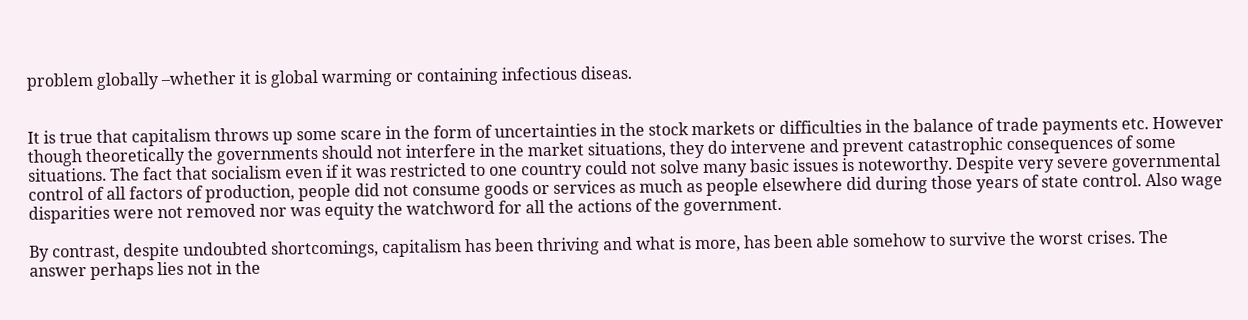problem globally –whether it is global warming or containing infectious diseas.


It is true that capitalism throws up some scare in the form of uncertainties in the stock markets or difficulties in the balance of trade payments etc. However though theoretically the governments should not interfere in the market situations, they do intervene and prevent catastrophic consequences of some situations. The fact that socialism even if it was restricted to one country could not solve many basic issues is noteworthy. Despite very severe governmental control of all factors of production, people did not consume goods or services as much as people elsewhere did during those years of state control. Also wage disparities were not removed nor was equity the watchword for all the actions of the government.

By contrast, despite undoubted shortcomings, capitalism has been thriving and what is more, has been able somehow to survive the worst crises. The answer perhaps lies not in the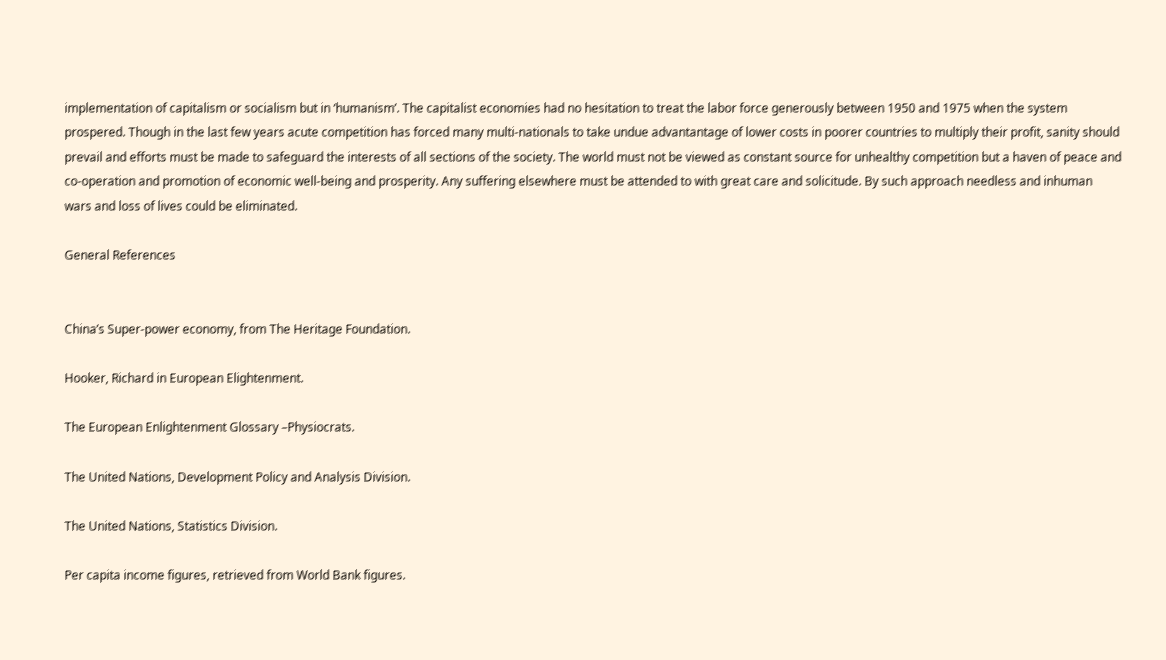implementation of capitalism or socialism but in ‘humanism’. The capitalist economies had no hesitation to treat the labor force generously between 1950 and 1975 when the system prospered. Though in the last few years acute competition has forced many multi-nationals to take undue advantantage of lower costs in poorer countries to multiply their profit, sanity should prevail and efforts must be made to safeguard the interests of all sections of the society. The world must not be viewed as constant source for unhealthy competition but a haven of peace and co-operation and promotion of economic well-being and prosperity. Any suffering elsewhere must be attended to with great care and solicitude. By such approach needless and inhuman wars and loss of lives could be eliminated.

General References


China’s Super-power economy, from The Heritage Foundation.

Hooker, Richard in European Elightenment.

The European Enlightenment Glossary –Physiocrats.

The United Nations, Development Policy and Analysis Division.

The United Nations, Statistics Division.

Per capita income figures, retrieved from World Bank figures.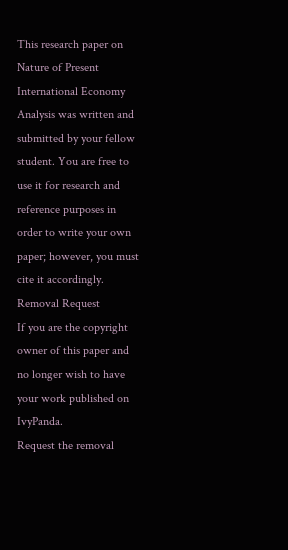This research paper on Nature of Present International Economy Analysis was written and submitted by your fellow student. You are free to use it for research and reference purposes in order to write your own paper; however, you must cite it accordingly.
Removal Request
If you are the copyright owner of this paper and no longer wish to have your work published on IvyPanda.
Request the removal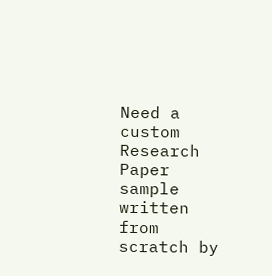Need a custom Research Paper sample written from scratch by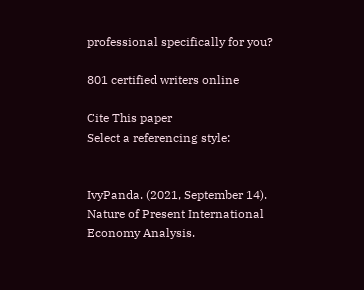professional specifically for you?

801 certified writers online

Cite This paper
Select a referencing style:


IvyPanda. (2021, September 14). Nature of Present International Economy Analysis.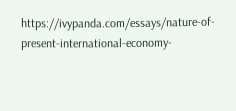https://ivypanda.com/essays/nature-of-present-international-economy-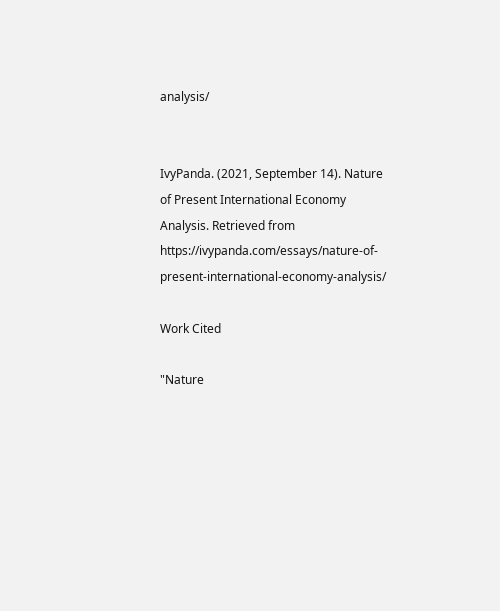analysis/


IvyPanda. (2021, September 14). Nature of Present International Economy Analysis. Retrieved from https://ivypanda.com/essays/nature-of-present-international-economy-analysis/

Work Cited

"Nature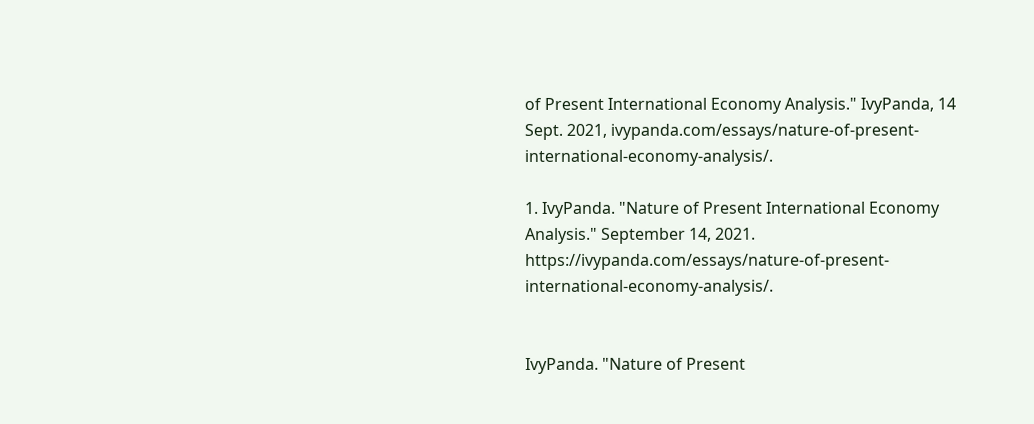of Present International Economy Analysis." IvyPanda, 14 Sept. 2021, ivypanda.com/essays/nature-of-present-international-economy-analysis/.

1. IvyPanda. "Nature of Present International Economy Analysis." September 14, 2021. https://ivypanda.com/essays/nature-of-present-international-economy-analysis/.


IvyPanda. "Nature of Present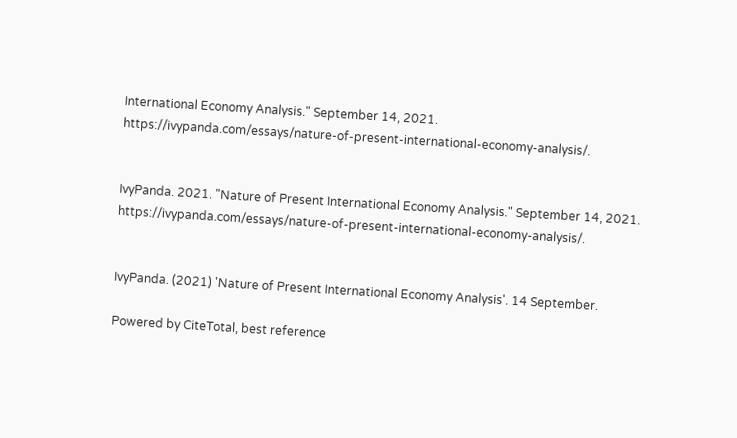International Economy Analysis." September 14, 2021. https://ivypanda.com/essays/nature-of-present-international-economy-analysis/.


IvyPanda. 2021. "Nature of Present International Economy Analysis." September 14, 2021. https://ivypanda.com/essays/nature-of-present-international-economy-analysis/.


IvyPanda. (2021) 'Nature of Present International Economy Analysis'. 14 September.

Powered by CiteTotal, best reference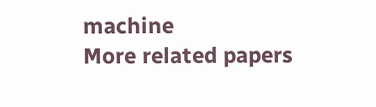machine
More related papers